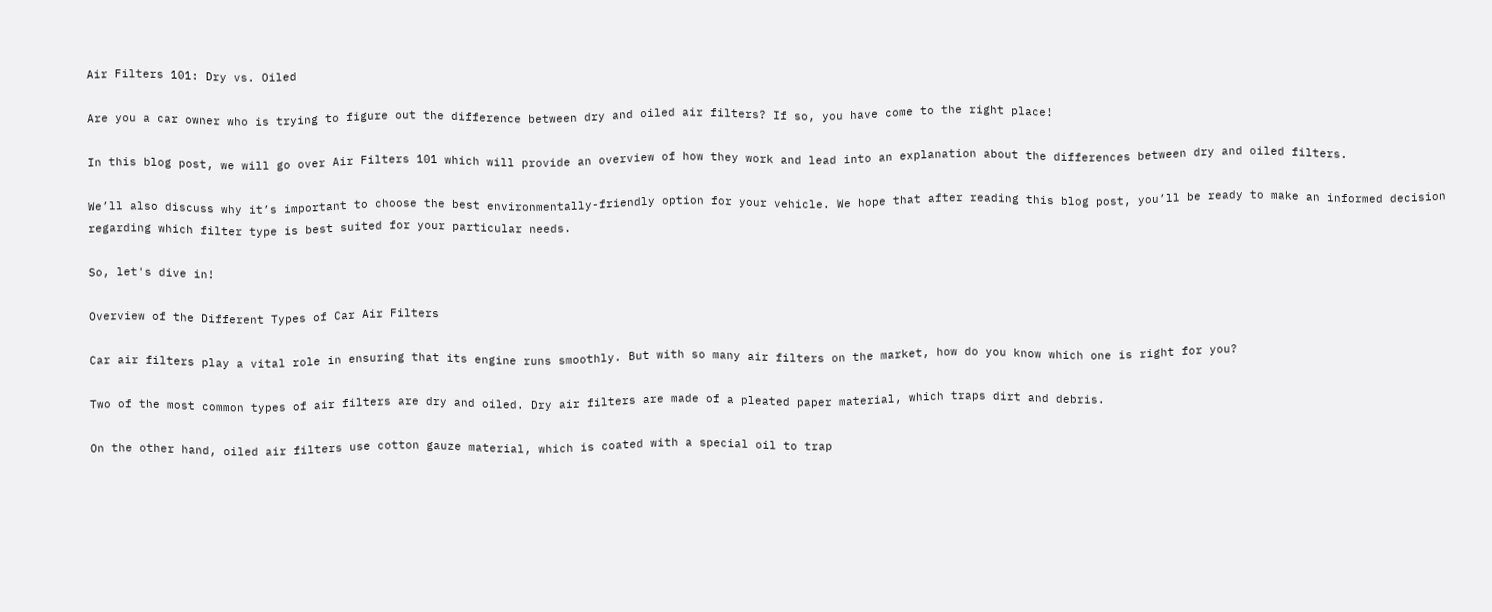Air Filters 101: Dry vs. Oiled

Are you a car owner who is trying to figure out the difference between dry and oiled air filters? If so, you have come to the right place!

In this blog post, we will go over Air Filters 101 which will provide an overview of how they work and lead into an explanation about the differences between dry and oiled filters.

We’ll also discuss why it’s important to choose the best environmentally-friendly option for your vehicle. We hope that after reading this blog post, you’ll be ready to make an informed decision regarding which filter type is best suited for your particular needs.

So, let's dive in!

Overview of the Different Types of Car Air Filters

Car air filters play a vital role in ensuring that its engine runs smoothly. But with so many air filters on the market, how do you know which one is right for you?

Two of the most common types of air filters are dry and oiled. Dry air filters are made of a pleated paper material, which traps dirt and debris.

On the other hand, oiled air filters use cotton gauze material, which is coated with a special oil to trap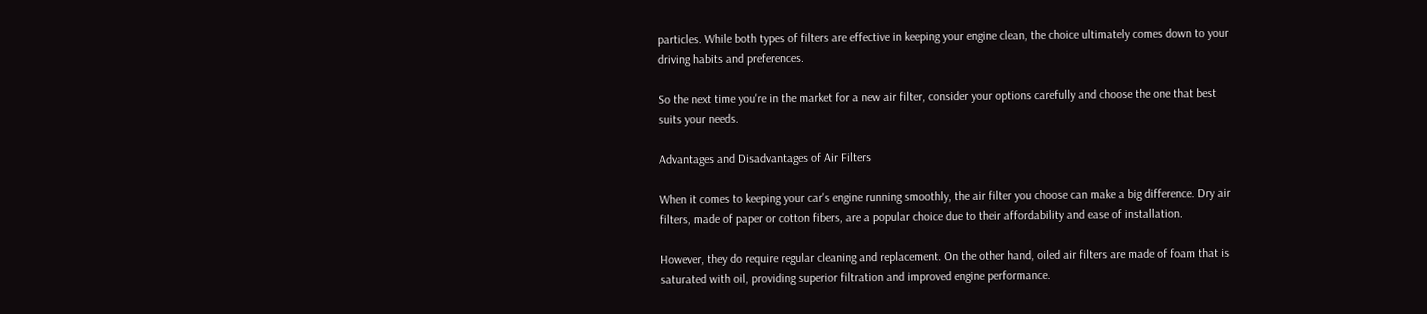particles. While both types of filters are effective in keeping your engine clean, the choice ultimately comes down to your driving habits and preferences.

So the next time you're in the market for a new air filter, consider your options carefully and choose the one that best suits your needs.

Advantages and Disadvantages of Air Filters

When it comes to keeping your car's engine running smoothly, the air filter you choose can make a big difference. Dry air filters, made of paper or cotton fibers, are a popular choice due to their affordability and ease of installation.

However, they do require regular cleaning and replacement. On the other hand, oiled air filters are made of foam that is saturated with oil, providing superior filtration and improved engine performance.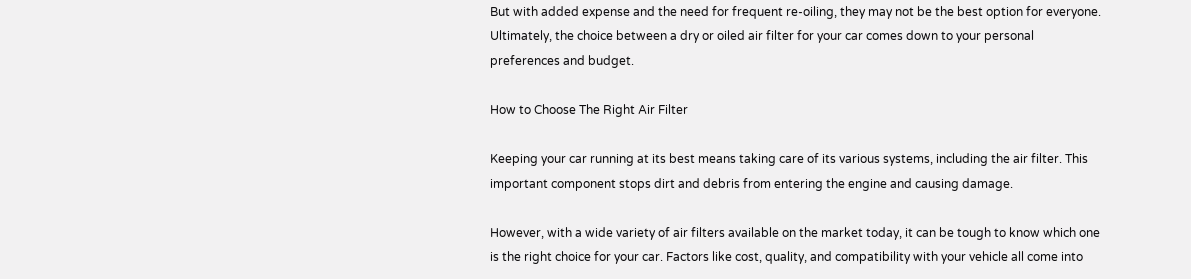But with added expense and the need for frequent re-oiling, they may not be the best option for everyone. Ultimately, the choice between a dry or oiled air filter for your car comes down to your personal preferences and budget.

How to Choose The Right Air Filter

Keeping your car running at its best means taking care of its various systems, including the air filter. This important component stops dirt and debris from entering the engine and causing damage.

However, with a wide variety of air filters available on the market today, it can be tough to know which one is the right choice for your car. Factors like cost, quality, and compatibility with your vehicle all come into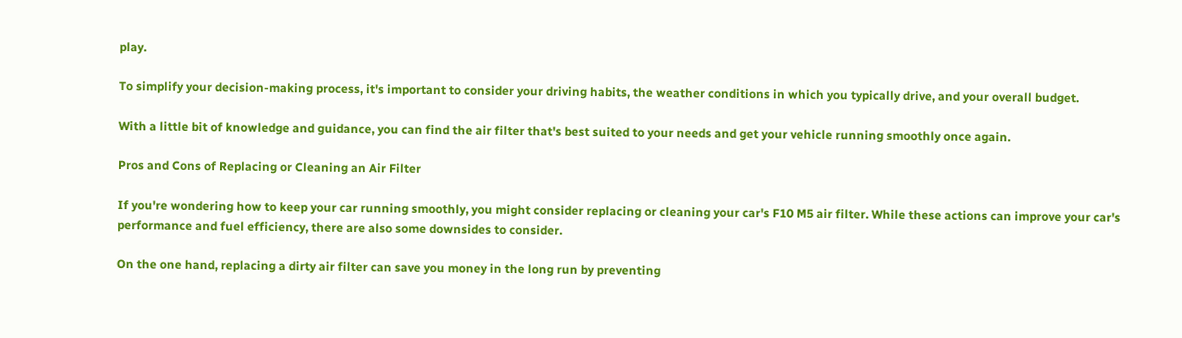play.

To simplify your decision-making process, it's important to consider your driving habits, the weather conditions in which you typically drive, and your overall budget.

With a little bit of knowledge and guidance, you can find the air filter that's best suited to your needs and get your vehicle running smoothly once again.

Pros and Cons of Replacing or Cleaning an Air Filter

If you're wondering how to keep your car running smoothly, you might consider replacing or cleaning your car's F10 M5 air filter. While these actions can improve your car's performance and fuel efficiency, there are also some downsides to consider.

On the one hand, replacing a dirty air filter can save you money in the long run by preventing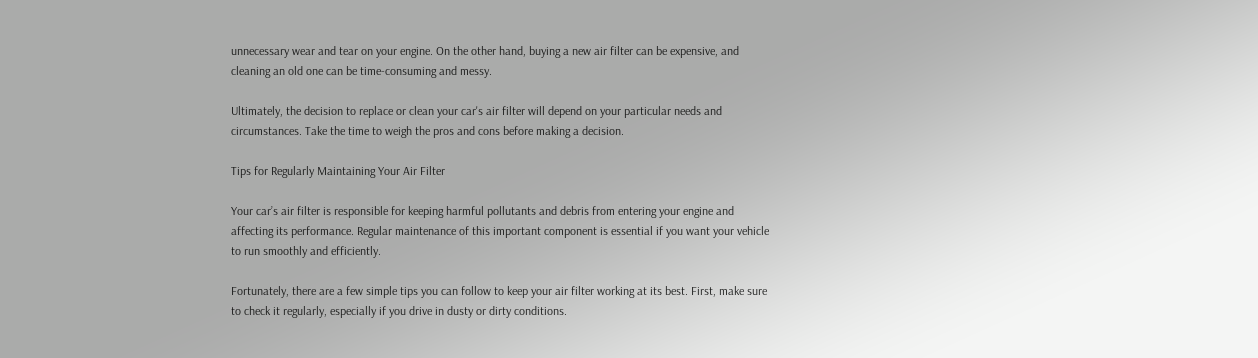unnecessary wear and tear on your engine. On the other hand, buying a new air filter can be expensive, and cleaning an old one can be time-consuming and messy.

Ultimately, the decision to replace or clean your car's air filter will depend on your particular needs and circumstances. Take the time to weigh the pros and cons before making a decision.

Tips for Regularly Maintaining Your Air Filter

Your car’s air filter is responsible for keeping harmful pollutants and debris from entering your engine and affecting its performance. Regular maintenance of this important component is essential if you want your vehicle to run smoothly and efficiently.

Fortunately, there are a few simple tips you can follow to keep your air filter working at its best. First, make sure to check it regularly, especially if you drive in dusty or dirty conditions.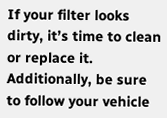If your filter looks dirty, it’s time to clean or replace it. Additionally, be sure to follow your vehicle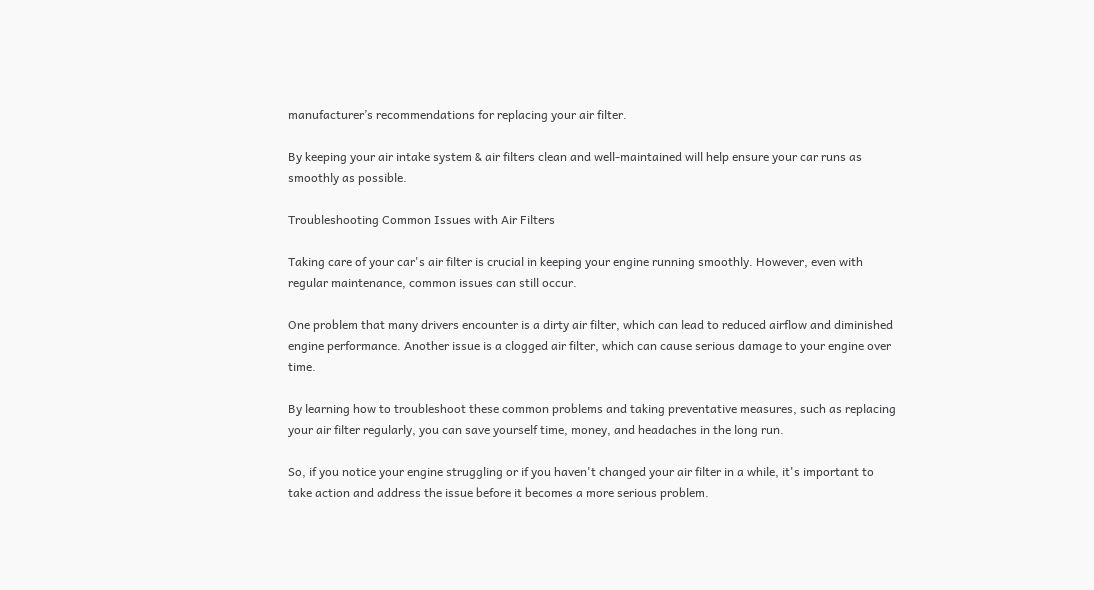manufacturer’s recommendations for replacing your air filter.

By keeping your air intake system & air filters clean and well-maintained will help ensure your car runs as smoothly as possible.

Troubleshooting Common Issues with Air Filters

Taking care of your car's air filter is crucial in keeping your engine running smoothly. However, even with regular maintenance, common issues can still occur.

One problem that many drivers encounter is a dirty air filter, which can lead to reduced airflow and diminished engine performance. Another issue is a clogged air filter, which can cause serious damage to your engine over time.

By learning how to troubleshoot these common problems and taking preventative measures, such as replacing your air filter regularly, you can save yourself time, money, and headaches in the long run.

So, if you notice your engine struggling or if you haven't changed your air filter in a while, it's important to take action and address the issue before it becomes a more serious problem.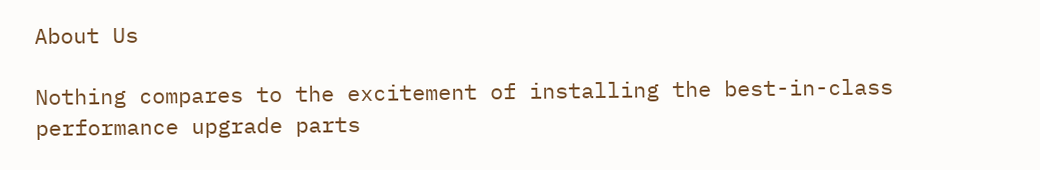About Us

Nothing compares to the excitement of installing the best-in-class performance upgrade parts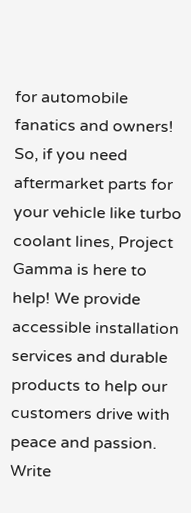for automobile fanatics and owners! So, if you need aftermarket parts for your vehicle like turbo coolant lines, Project Gamma is here to help! We provide accessible installation services and durable products to help our customers drive with peace and passion. Write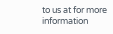to us at for more information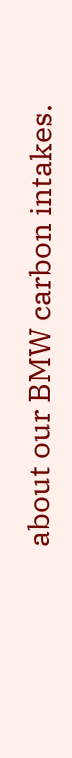about our BMW carbon intakes.